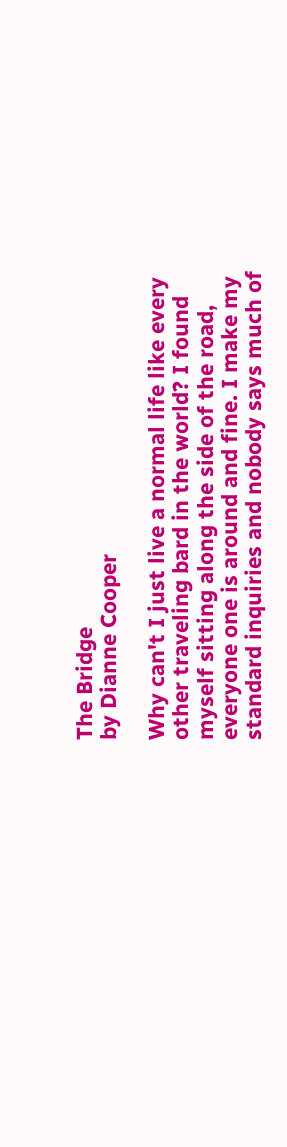The Bridge
by Dianne Cooper

Why can't I just live a normal life like every other traveling bard in the world? I found myself sitting along the side of the road, everyone one is around and fine. I make my standard inquiries and nobody says much of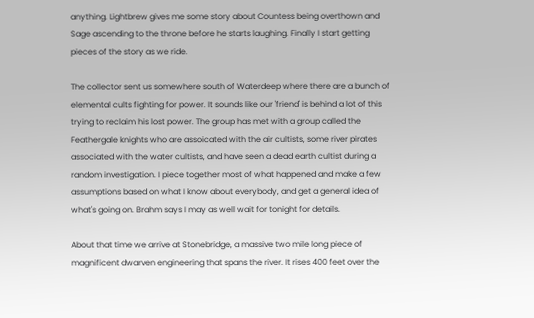anything. Lightbrew gives me some story about Countess being overthown and Sage ascending to the throne before he starts laughing. Finally I start getting pieces of the story as we ride.

The collector sent us somewhere south of Waterdeep where there are a bunch of elemental cults fighting for power. It sounds like our 'friend' is behind a lot of this trying to reclaim his lost power. The group has met with a group called the Feathergale knights who are assoicated with the air cultists, some river pirates associated with the water cultists, and have seen a dead earth cultist during a random investigation. I piece together most of what happened and make a few assumptions based on what I know about everybody, and get a general idea of what's going on. Brahm says I may as well wait for tonight for details.

About that time we arrive at Stonebridge, a massive two mile long piece of magnificent dwarven engineering that spans the river. It rises 400 feet over the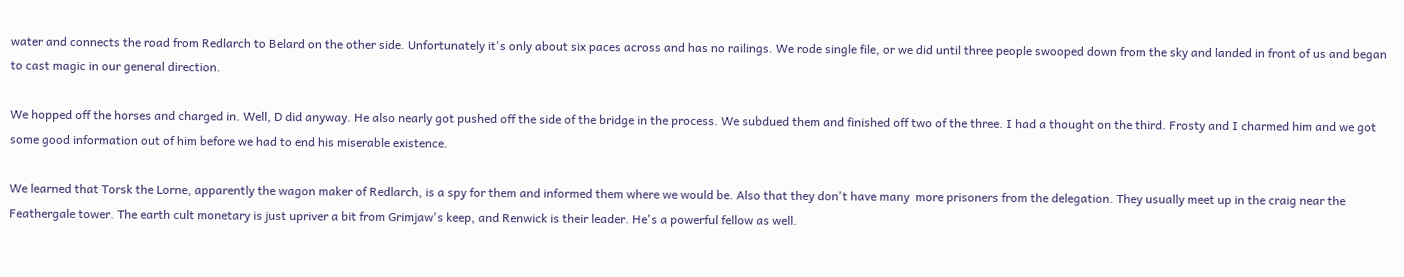water and connects the road from Redlarch to Belard on the other side. Unfortunately it's only about six paces across and has no railings. We rode single file, or we did until three people swooped down from the sky and landed in front of us and began to cast magic in our general direction.

We hopped off the horses and charged in. Well, D did anyway. He also nearly got pushed off the side of the bridge in the process. We subdued them and finished off two of the three. I had a thought on the third. Frosty and I charmed him and we got some good information out of him before we had to end his miserable existence.

We learned that Torsk the Lorne, apparently the wagon maker of Redlarch, is a spy for them and informed them where we would be. Also that they don't have many  more prisoners from the delegation. They usually meet up in the craig near the Feathergale tower. The earth cult monetary is just upriver a bit from Grimjaw's keep, and Renwick is their leader. He's a powerful fellow as well.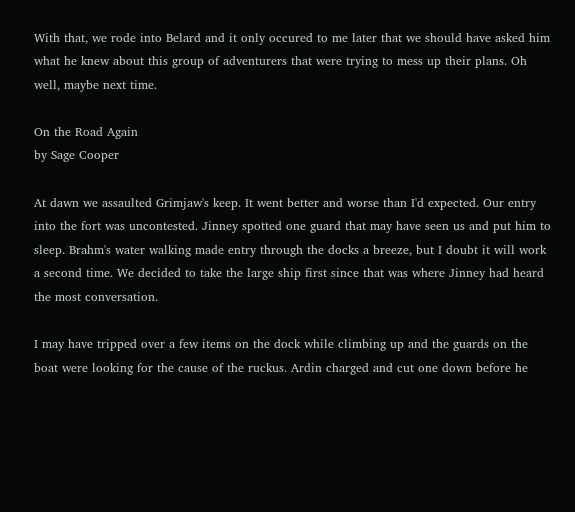With that, we rode into Belard and it only occured to me later that we should have asked him what he knew about this group of adventurers that were trying to mess up their plans. Oh well, maybe next time.

On the Road Again
by Sage Cooper

At dawn we assaulted Grimjaw's keep. It went better and worse than I'd expected. Our entry into the fort was uncontested. Jinney spotted one guard that may have seen us and put him to sleep. Brahm's water walking made entry through the docks a breeze, but I doubt it will work a second time. We decided to take the large ship first since that was where Jinney had heard the most conversation.

I may have tripped over a few items on the dock while climbing up and the guards on the boat were looking for the cause of the ruckus. Ardin charged and cut one down before he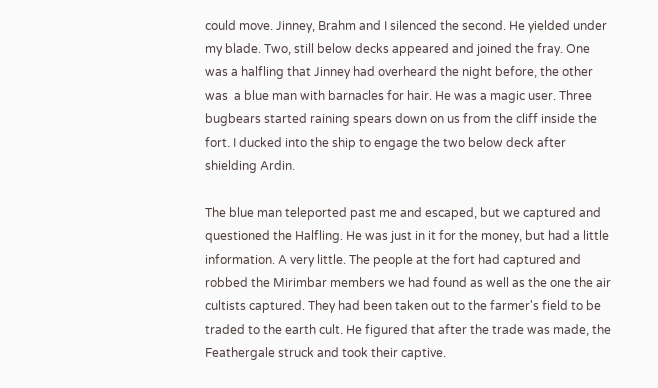could move. Jinney, Brahm and I silenced the second. He yielded under my blade. Two, still below decks appeared and joined the fray. One was a halfling that Jinney had overheard the night before, the other was  a blue man with barnacles for hair. He was a magic user. Three bugbears started raining spears down on us from the cliff inside the fort. I ducked into the ship to engage the two below deck after shielding Ardin.

The blue man teleported past me and escaped, but we captured and questioned the Halfling. He was just in it for the money, but had a little information. A very little. The people at the fort had captured and robbed the Mirimbar members we had found as well as the one the air cultists captured. They had been taken out to the farmer's field to be traded to the earth cult. He figured that after the trade was made, the Feathergale struck and took their captive.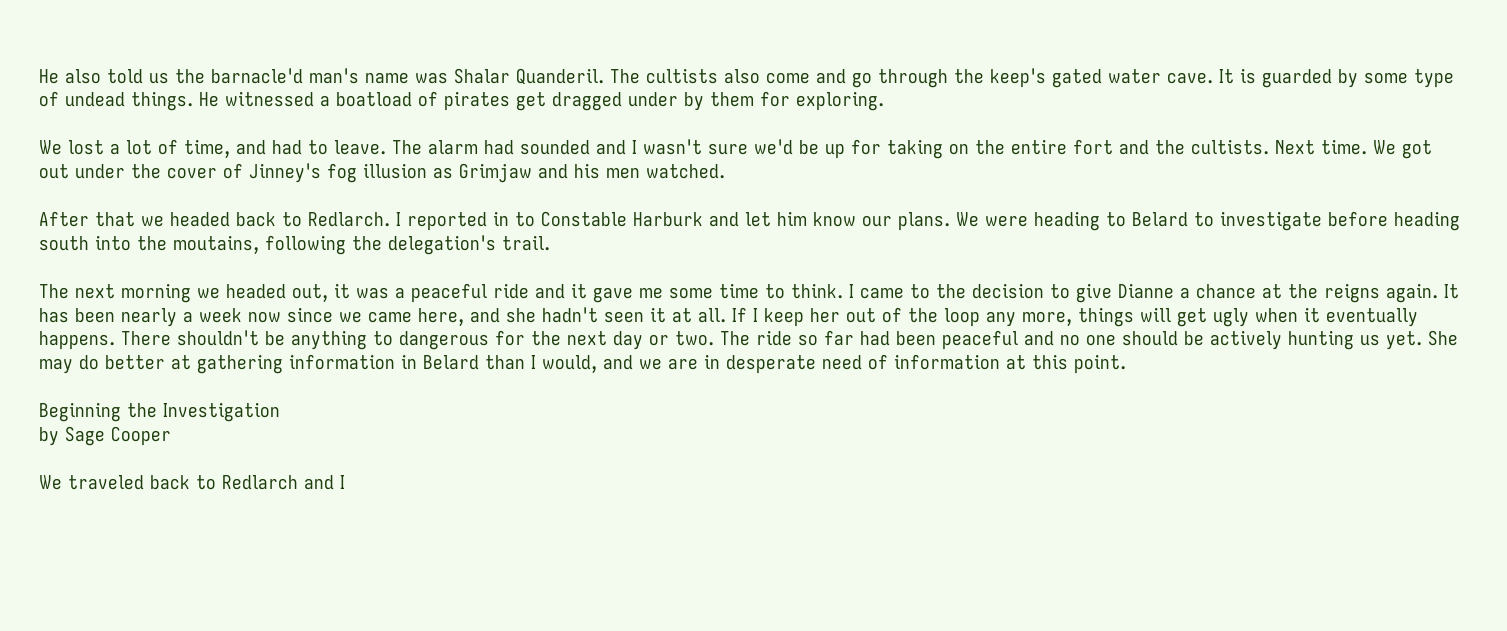He also told us the barnacle'd man's name was Shalar Quanderil. The cultists also come and go through the keep's gated water cave. It is guarded by some type of undead things. He witnessed a boatload of pirates get dragged under by them for exploring.

We lost a lot of time, and had to leave. The alarm had sounded and I wasn't sure we'd be up for taking on the entire fort and the cultists. Next time. We got out under the cover of Jinney's fog illusion as Grimjaw and his men watched.

After that we headed back to Redlarch. I reported in to Constable Harburk and let him know our plans. We were heading to Belard to investigate before heading south into the moutains, following the delegation's trail.

The next morning we headed out, it was a peaceful ride and it gave me some time to think. I came to the decision to give Dianne a chance at the reigns again. It has been nearly a week now since we came here, and she hadn't seen it at all. If I keep her out of the loop any more, things will get ugly when it eventually happens. There shouldn't be anything to dangerous for the next day or two. The ride so far had been peaceful and no one should be actively hunting us yet. She may do better at gathering information in Belard than I would, and we are in desperate need of information at this point.

Beginning the Investigation
by Sage Cooper

We traveled back to Redlarch and I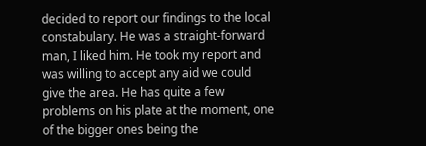decided to report our findings to the local constabulary. He was a straight-forward man, I liked him. He took my report and was willing to accept any aid we could give the area. He has quite a few problems on his plate at the moment, one of the bigger ones being the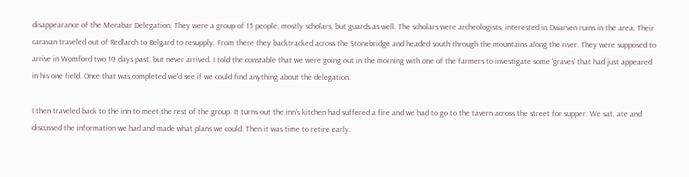disappearance of the Merabar Delegation. They were a group of 15 people, mostly scholars, but guards as well. The scholars were archeologists, interested in Dwarven ruins in the area. Their caravan traveled out of Redlarch to Belgard to resupply. From there they backtracked across the Stonebridge and headed south through the mountains along the river. They were supposed to arrive in Womford two 10 days past, but never arrived. I told the constable that we were going out in the morning with one of the farmers to investigate some 'graves' that had just appeared in his one field. Once that was completed we'd see if we could find anything about the delegation.

I then traveled back to the inn to meet the rest of the group. It turns out the inn's kitchen had suffered a fire and we had to go to the tavern across the street for supper. We sat, ate and discussed the information we had and made what plans we could. Then it was time to retire early.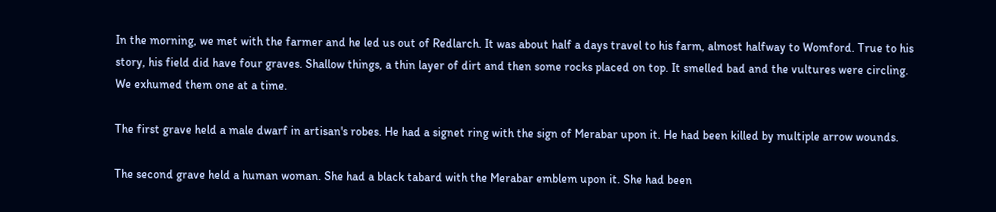In the morning, we met with the farmer and he led us out of Redlarch. It was about half a days travel to his farm, almost halfway to Womford. True to his story, his field did have four graves. Shallow things, a thin layer of dirt and then some rocks placed on top. It smelled bad and the vultures were circling. We exhumed them one at a time.

The first grave held a male dwarf in artisan's robes. He had a signet ring with the sign of Merabar upon it. He had been killed by multiple arrow wounds.

The second grave held a human woman. She had a black tabard with the Merabar emblem upon it. She had been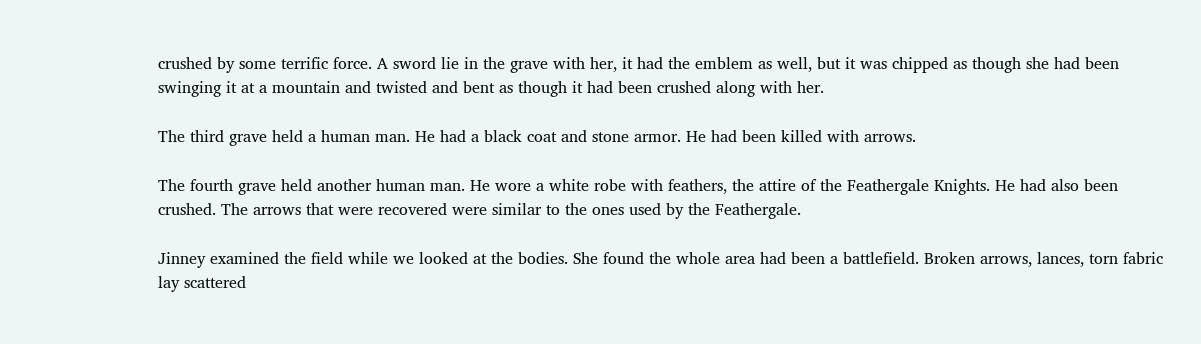crushed by some terrific force. A sword lie in the grave with her, it had the emblem as well, but it was chipped as though she had been swinging it at a mountain and twisted and bent as though it had been crushed along with her.

The third grave held a human man. He had a black coat and stone armor. He had been killed with arrows.

The fourth grave held another human man. He wore a white robe with feathers, the attire of the Feathergale Knights. He had also been crushed. The arrows that were recovered were similar to the ones used by the Feathergale.

Jinney examined the field while we looked at the bodies. She found the whole area had been a battlefield. Broken arrows, lances, torn fabric lay scattered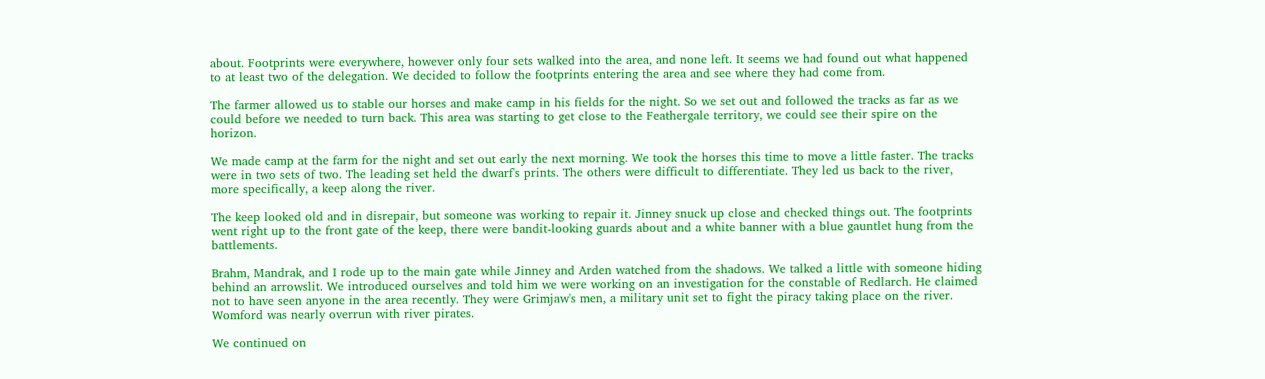about. Footprints were everywhere, however only four sets walked into the area, and none left. It seems we had found out what happened to at least two of the delegation. We decided to follow the footprints entering the area and see where they had come from.

The farmer allowed us to stable our horses and make camp in his fields for the night. So we set out and followed the tracks as far as we could before we needed to turn back. This area was starting to get close to the Feathergale territory, we could see their spire on the horizon.

We made camp at the farm for the night and set out early the next morning. We took the horses this time to move a little faster. The tracks were in two sets of two. The leading set held the dwarf's prints. The others were difficult to differentiate. They led us back to the river, more specifically, a keep along the river.

The keep looked old and in disrepair, but someone was working to repair it. Jinney snuck up close and checked things out. The footprints went right up to the front gate of the keep, there were bandit-looking guards about and a white banner with a blue gauntlet hung from the battlements.

Brahm, Mandrak, and I rode up to the main gate while Jinney and Arden watched from the shadows. We talked a little with someone hiding behind an arrowslit. We introduced ourselves and told him we were working on an investigation for the constable of Redlarch. He claimed not to have seen anyone in the area recently. They were Grimjaw's men, a military unit set to fight the piracy taking place on the river. Womford was nearly overrun with river pirates.

We continued on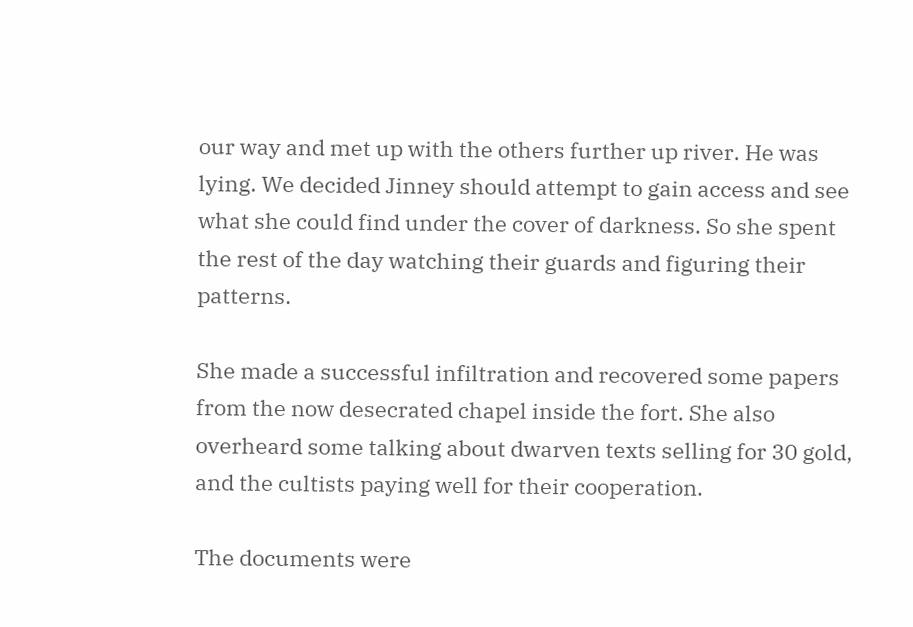our way and met up with the others further up river. He was lying. We decided Jinney should attempt to gain access and see what she could find under the cover of darkness. So she spent the rest of the day watching their guards and figuring their patterns.

She made a successful infiltration and recovered some papers from the now desecrated chapel inside the fort. She also overheard some talking about dwarven texts selling for 30 gold, and the cultists paying well for their cooperation.

The documents were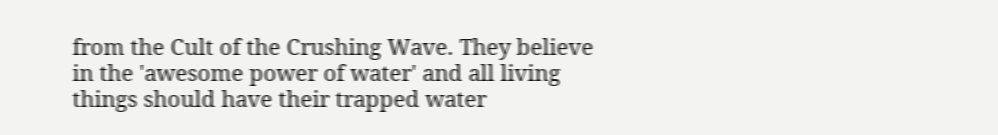from the Cult of the Crushing Wave. They believe in the 'awesome power of water' and all living things should have their trapped water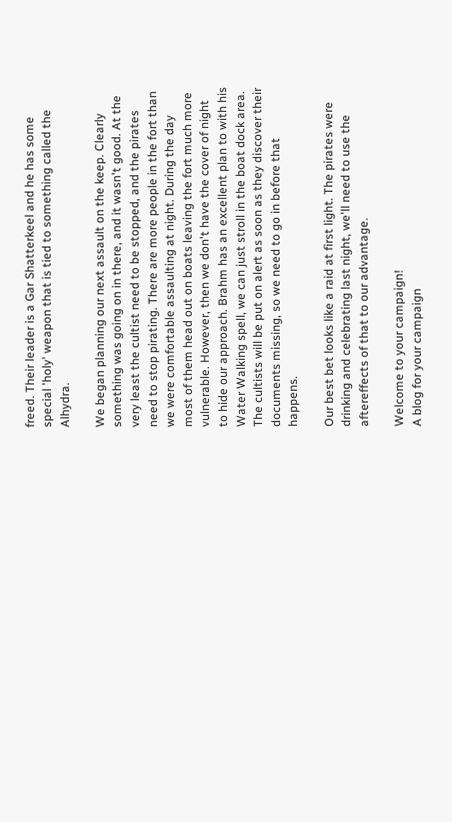freed. Their leader is a Gar Shatterkeel and he has some special 'holy' weapon that is tied to something called the Alhydra.

We began planning our next assault on the keep. Clearly something was going on in there, and it wasn't good. At the very least the cultist need to be stopped, and the pirates need to stop pirating. There are more people in the fort than we were comfortable assaulting at night. During the day most of them head out on boats leaving the fort much more vulnerable. However, then we don't have the cover of night to hide our approach. Brahm has an excellent plan to with his Water Walking spell, we can just stroll in the boat dock area. The cultists will be put on alert as soon as they discover their documents missing, so we need to go in before that happens.

Our best bet looks like a raid at first light. The pirates were drinking and celebrating last night, we'll need to use the aftereffects of that to our advantage.

Welcome to your campaign!
A blog for your campaign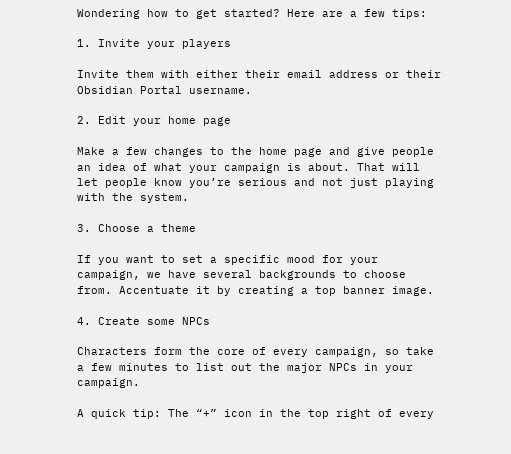Wondering how to get started? Here are a few tips:

1. Invite your players

Invite them with either their email address or their Obsidian Portal username.

2. Edit your home page

Make a few changes to the home page and give people an idea of what your campaign is about. That will let people know you’re serious and not just playing with the system.

3. Choose a theme

If you want to set a specific mood for your campaign, we have several backgrounds to choose from. Accentuate it by creating a top banner image.

4. Create some NPCs

Characters form the core of every campaign, so take a few minutes to list out the major NPCs in your campaign.

A quick tip: The “+” icon in the top right of every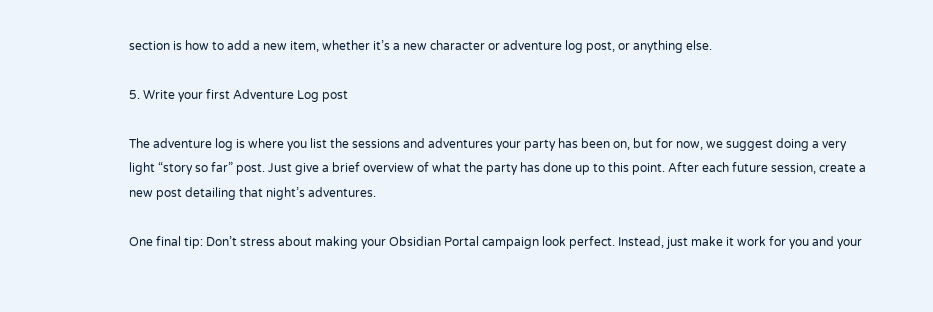section is how to add a new item, whether it’s a new character or adventure log post, or anything else.

5. Write your first Adventure Log post

The adventure log is where you list the sessions and adventures your party has been on, but for now, we suggest doing a very light “story so far” post. Just give a brief overview of what the party has done up to this point. After each future session, create a new post detailing that night’s adventures.

One final tip: Don’t stress about making your Obsidian Portal campaign look perfect. Instead, just make it work for you and your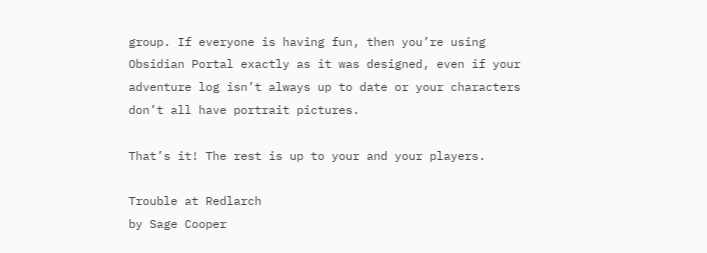group. If everyone is having fun, then you’re using Obsidian Portal exactly as it was designed, even if your adventure log isn’t always up to date or your characters don’t all have portrait pictures.

That’s it! The rest is up to your and your players.

Trouble at Redlarch
by Sage Cooper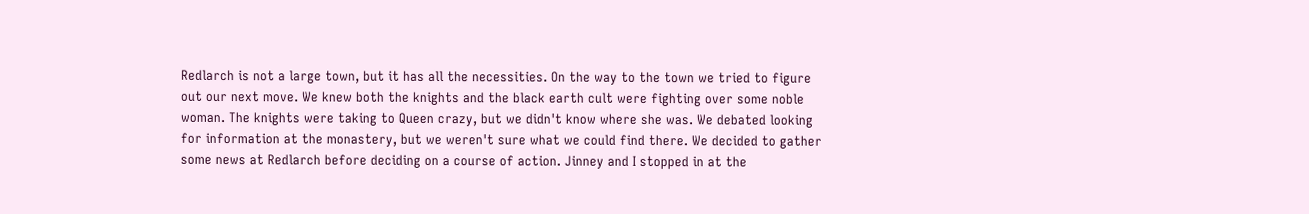Redlarch is not a large town, but it has all the necessities. On the way to the town we tried to figure out our next move. We knew both the knights and the black earth cult were fighting over some noble woman. The knights were taking to Queen crazy, but we didn't know where she was. We debated looking for information at the monastery, but we weren't sure what we could find there. We decided to gather some news at Redlarch before deciding on a course of action. Jinney and I stopped in at the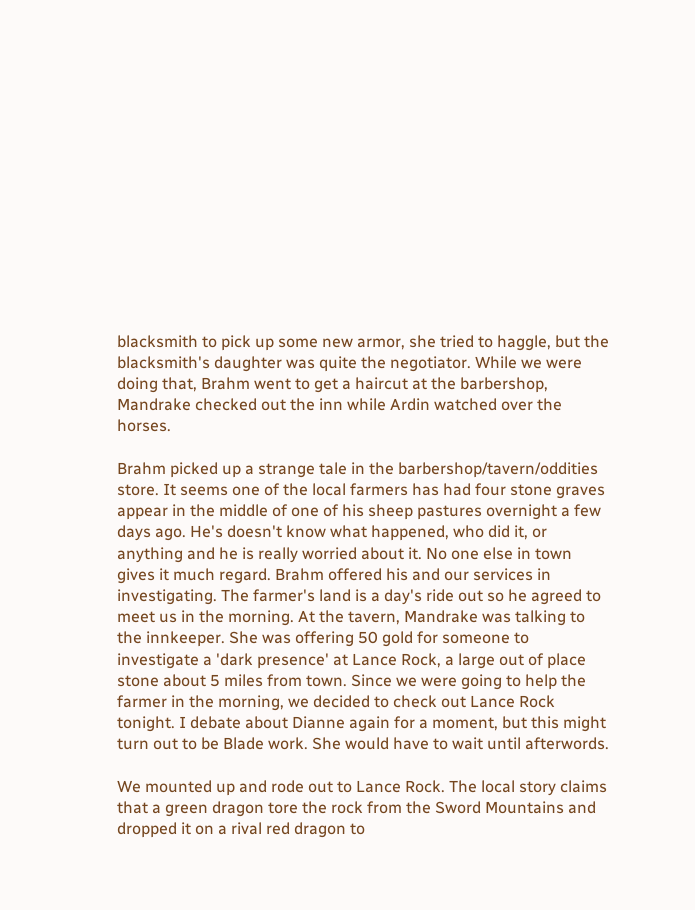blacksmith to pick up some new armor, she tried to haggle, but the blacksmith's daughter was quite the negotiator. While we were doing that, Brahm went to get a haircut at the barbershop, Mandrake checked out the inn while Ardin watched over the horses.

Brahm picked up a strange tale in the barbershop/tavern/oddities store. It seems one of the local farmers has had four stone graves appear in the middle of one of his sheep pastures overnight a few days ago. He's doesn't know what happened, who did it, or anything and he is really worried about it. No one else in town gives it much regard. Brahm offered his and our services in investigating. The farmer's land is a day's ride out so he agreed to meet us in the morning. At the tavern, Mandrake was talking to the innkeeper. She was offering 50 gold for someone to investigate a 'dark presence' at Lance Rock, a large out of place stone about 5 miles from town. Since we were going to help the farmer in the morning, we decided to check out Lance Rock tonight. I debate about Dianne again for a moment, but this might turn out to be Blade work. She would have to wait until afterwords.

We mounted up and rode out to Lance Rock. The local story claims that a green dragon tore the rock from the Sword Mountains and dropped it on a rival red dragon to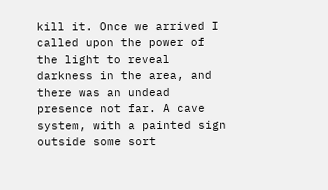kill it. Once we arrived I called upon the power of the light to reveal darkness in the area, and there was an undead presence not far. A cave system, with a painted sign outside some sort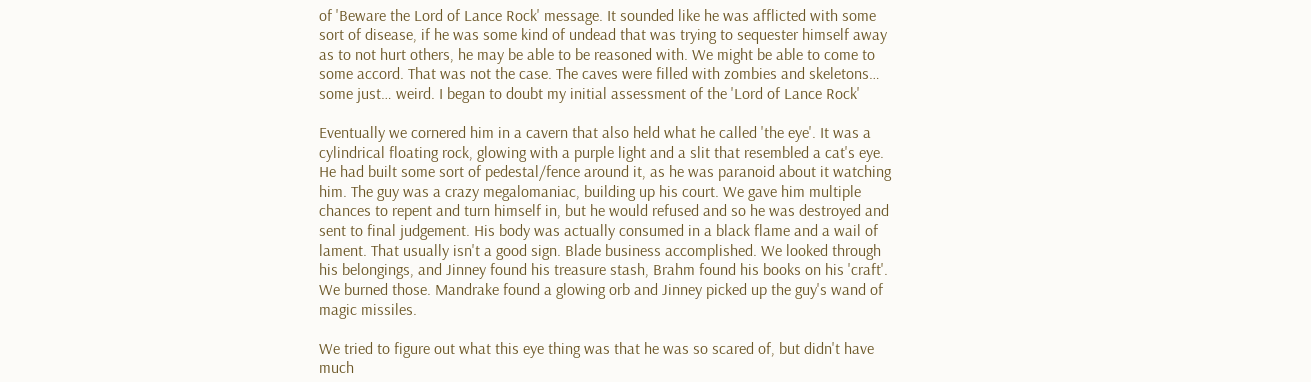of 'Beware the Lord of Lance Rock' message. It sounded like he was afflicted with some sort of disease, if he was some kind of undead that was trying to sequester himself away as to not hurt others, he may be able to be reasoned with. We might be able to come to some accord. That was not the case. The caves were filled with zombies and skeletons… some just… weird. I began to doubt my initial assessment of the 'Lord of Lance Rock'

Eventually we cornered him in a cavern that also held what he called 'the eye'. It was a cylindrical floating rock, glowing with a purple light and a slit that resembled a cat's eye. He had built some sort of pedestal/fence around it, as he was paranoid about it watching him. The guy was a crazy megalomaniac, building up his court. We gave him multiple chances to repent and turn himself in, but he would refused and so he was destroyed and sent to final judgement. His body was actually consumed in a black flame and a wail of lament. That usually isn't a good sign. Blade business accomplished. We looked through his belongings, and Jinney found his treasure stash, Brahm found his books on his 'craft'. We burned those. Mandrake found a glowing orb and Jinney picked up the guy's wand of magic missiles.

We tried to figure out what this eye thing was that he was so scared of, but didn't have much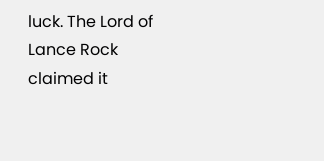luck. The Lord of Lance Rock claimed it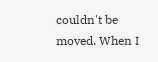couldn't be moved. When I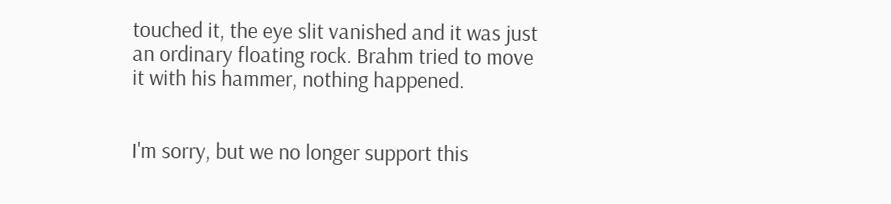touched it, the eye slit vanished and it was just an ordinary floating rock. Brahm tried to move it with his hammer, nothing happened.


I'm sorry, but we no longer support this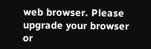web browser. Please upgrade your browser or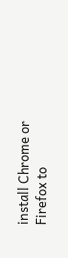install Chrome or Firefox to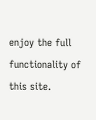enjoy the full functionality of this site.